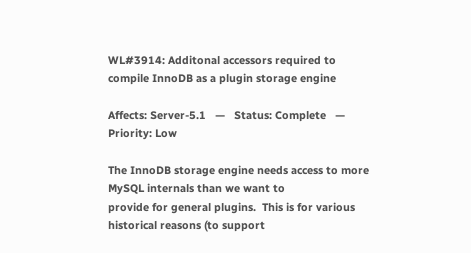WL#3914: Additonal accessors required to compile InnoDB as a plugin storage engine

Affects: Server-5.1   —   Status: Complete   —   Priority: Low

The InnoDB storage engine needs access to more MySQL internals than we want to
provide for general plugins.  This is for various historical reasons (to support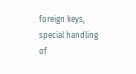foreign keys, special handling of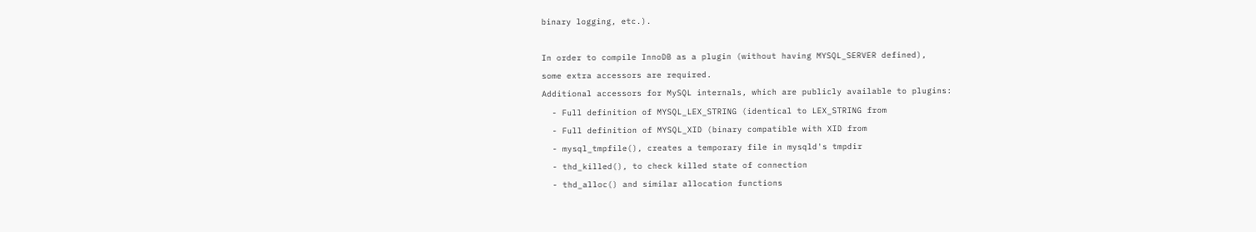binary logging, etc.).

In order to compile InnoDB as a plugin (without having MYSQL_SERVER defined),
some extra accessors are required.
Additional accessors for MySQL internals, which are publicly available to plugins:
  - Full definition of MYSQL_LEX_STRING (identical to LEX_STRING from
  - Full definition of MYSQL_XID (binary compatible with XID from
  - mysql_tmpfile(), creates a temporary file in mysqld's tmpdir
  - thd_killed(), to check killed state of connection
  - thd_alloc() and similar allocation functions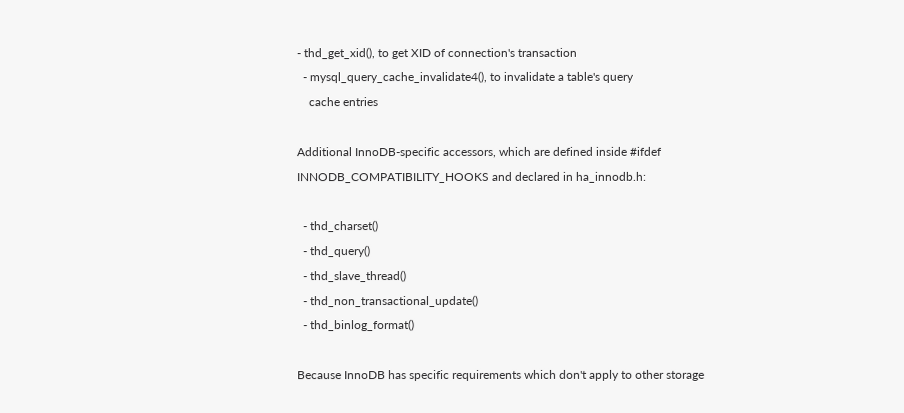- thd_get_xid(), to get XID of connection's transaction
  - mysql_query_cache_invalidate4(), to invalidate a table's query
    cache entries

Additional InnoDB-specific accessors, which are defined inside #ifdef
INNODB_COMPATIBILITY_HOOKS and declared in ha_innodb.h:

  - thd_charset()
  - thd_query()
  - thd_slave_thread()
  - thd_non_transactional_update()
  - thd_binlog_format()

Because InnoDB has specific requirements which don't apply to other storage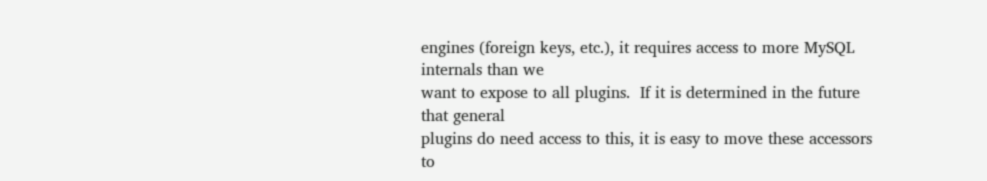engines (foreign keys, etc.), it requires access to more MySQL internals than we
want to expose to all plugins.  If it is determined in the future that general
plugins do need access to this, it is easy to move these accessors to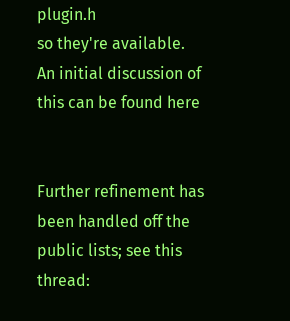plugin.h
so they're available.
An initial discussion of this can be found here


Further refinement has been handled off the public lists; see this thread: